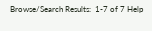Browse/Search Results:  1-7 of 7 Help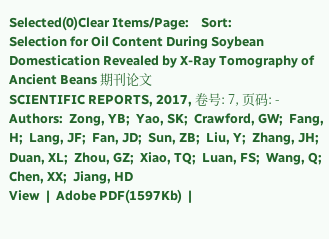Selected(0)Clear Items/Page:    Sort:
Selection for Oil Content During Soybean Domestication Revealed by X-Ray Tomography of Ancient Beans 期刊论文
SCIENTIFIC REPORTS, 2017, 卷号: 7, 页码: -
Authors:  Zong, YB;  Yao, SK;  Crawford, GW;  Fang, H;  Lang, JF;  Fan, JD;  Sun, ZB;  Liu, Y;  Zhang, JH;  Duan, XL;  Zhou, GZ;  Xiao, TQ;  Luan, FS;  Wang, Q;  Chen, XX;  Jiang, HD
View  |  Adobe PDF(1597Kb)  |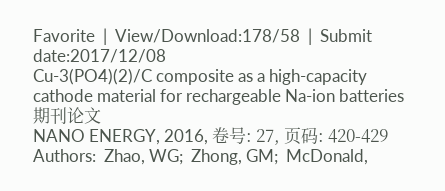Favorite  |  View/Download:178/58  |  Submit date:2017/12/08
Cu-3(PO4)(2)/C composite as a high-capacity cathode material for rechargeable Na-ion batteries 期刊论文
NANO ENERGY, 2016, 卷号: 27, 页码: 420-429
Authors:  Zhao, WG;  Zhong, GM;  McDonald,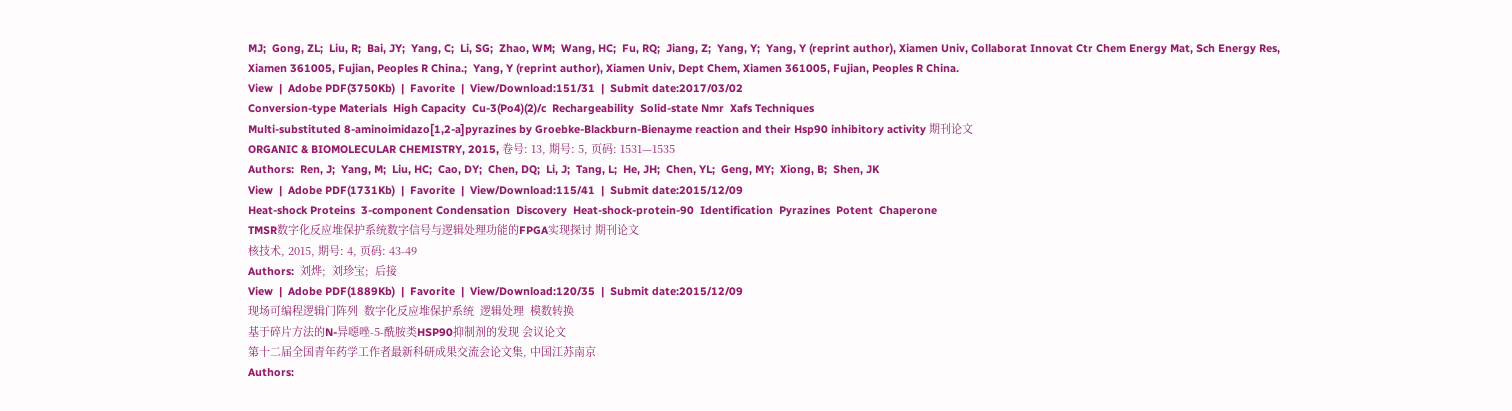MJ;  Gong, ZL;  Liu, R;  Bai, JY;  Yang, C;  Li, SG;  Zhao, WM;  Wang, HC;  Fu, RQ;  Jiang, Z;  Yang, Y;  Yang, Y (reprint author), Xiamen Univ, Collaborat Innovat Ctr Chem Energy Mat, Sch Energy Res, Xiamen 361005, Fujian, Peoples R China.;  Yang, Y (reprint author), Xiamen Univ, Dept Chem, Xiamen 361005, Fujian, Peoples R China.
View  |  Adobe PDF(3750Kb)  |  Favorite  |  View/Download:151/31  |  Submit date:2017/03/02
Conversion-type Materials  High Capacity  Cu-3(Po4)(2)/c  Rechargeability  Solid-state Nmr  Xafs Techniques
Multi-substituted 8-aminoimidazo[1,2-a]pyrazines by Groebke-Blackburn-Bienayme reaction and their Hsp90 inhibitory activity 期刊论文
ORGANIC & BIOMOLECULAR CHEMISTRY, 2015, 卷号: 13, 期号: 5, 页码: 1531—1535
Authors:  Ren, J;  Yang, M;  Liu, HC;  Cao, DY;  Chen, DQ;  Li, J;  Tang, L;  He, JH;  Chen, YL;  Geng, MY;  Xiong, B;  Shen, JK
View  |  Adobe PDF(1731Kb)  |  Favorite  |  View/Download:115/41  |  Submit date:2015/12/09
Heat-shock Proteins  3-component Condensation  Discovery  Heat-shock-protein-90  Identification  Pyrazines  Potent  Chaperone
TMSR数字化反应堆保护系统数字信号与逻辑处理功能的FPGA实现探讨 期刊论文
核技术, 2015, 期号: 4, 页码: 43-49
Authors:  刘烨;  刘珍宝;  后接
View  |  Adobe PDF(1889Kb)  |  Favorite  |  View/Download:120/35  |  Submit date:2015/12/09
现场可编程逻辑门阵列  数字化反应堆保护系统  逻辑处理  模数转换
基于碎片方法的N-异噁唑-5-酰胺类HSP90抑制剂的发现 会议论文
第十二届全国青年药学工作者最新科研成果交流会论文集, 中国江苏南京
Authors: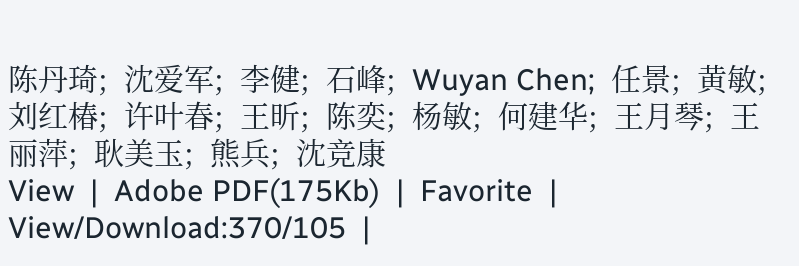陈丹琦;  沈爱军;  李健;  石峰;  Wuyan Chen;  任景;  黄敏;  刘红椿;  许叶春;  王昕;  陈奕;  杨敏;  何建华;  王月琴;  王丽萍;  耿美玉;  熊兵;  沈竞康
View  |  Adobe PDF(175Kb)  |  Favorite  |  View/Download:370/105  |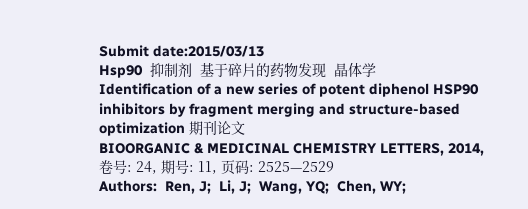Submit date:2015/03/13
Hsp90  抑制剂  基于碎片的药物发现  晶体学
Identification of a new series of potent diphenol HSP90 inhibitors by fragment merging and structure-based optimization 期刊论文
BIOORGANIC & MEDICINAL CHEMISTRY LETTERS, 2014, 卷号: 24, 期号: 11, 页码: 2525—2529
Authors:  Ren, J;  Li, J;  Wang, YQ;  Chen, WY;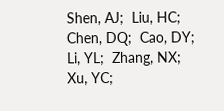Shen, AJ;  Liu, HC;  Chen, DQ;  Cao, DY;  Li, YL;  Zhang, NX;  Xu, YC;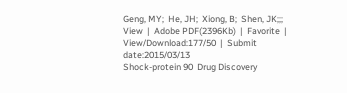Geng, MY;  He, JH;  Xiong, B;  Shen, JK;;;
View  |  Adobe PDF(2396Kb)  |  Favorite  |  View/Download:177/50  |  Submit date:2015/03/13
Shock-protein 90  Drug Discovery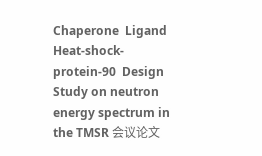Chaperone  Ligand  Heat-shock-protein-90  Design
Study on neutron energy spectrum in the TMSR 会议论文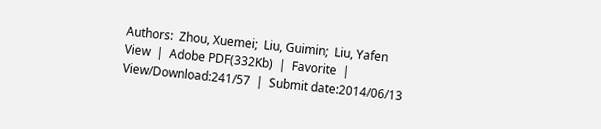Authors:  Zhou, Xuemei;  Liu, Guimin;  Liu, Yafen
View  |  Adobe PDF(332Kb)  |  Favorite  |  View/Download:241/57  |  Submit date:2014/06/13